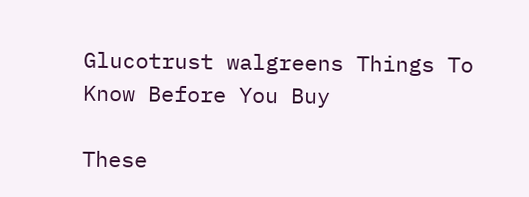Glucotrust walgreens Things To Know Before You Buy

These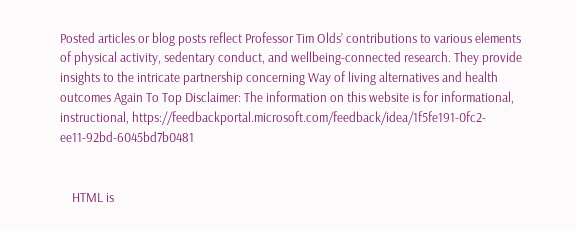Posted articles or blog posts reflect Professor Tim Olds’ contributions to various elements of physical activity, sedentary conduct, and wellbeing-connected research. They provide insights to the intricate partnership concerning Way of living alternatives and health outcomes Again To Top Disclaimer: The information on this website is for informational, instructional, https://feedbackportal.microsoft.com/feedback/idea/1f5fe191-0fc2-ee11-92bd-6045bd7b0481


    HTML is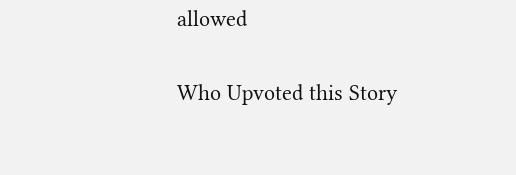allowed

Who Upvoted this Story